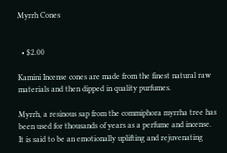Myrrh Cones


  • $2.00

Kamini Incense cones are made from the finest natural raw materials and then dipped in quality purfumes.

Myrrh, a resinous sap from the commiphora myrrha tree has been used for thousands of years as a perfume and incense.  It is said to be an emotionally uplifting and rejuvenating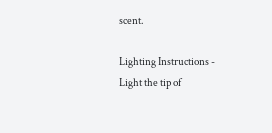scent.

Lighting Instructions -  Light the tip of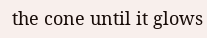the cone until it glows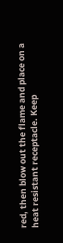red, then blow out the flame and place on a heat resistant receptacle. Keep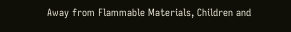Away from Flammable Materials, Children and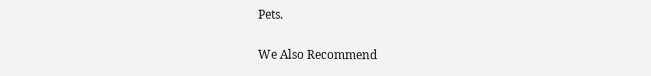Pets.

We Also Recommend